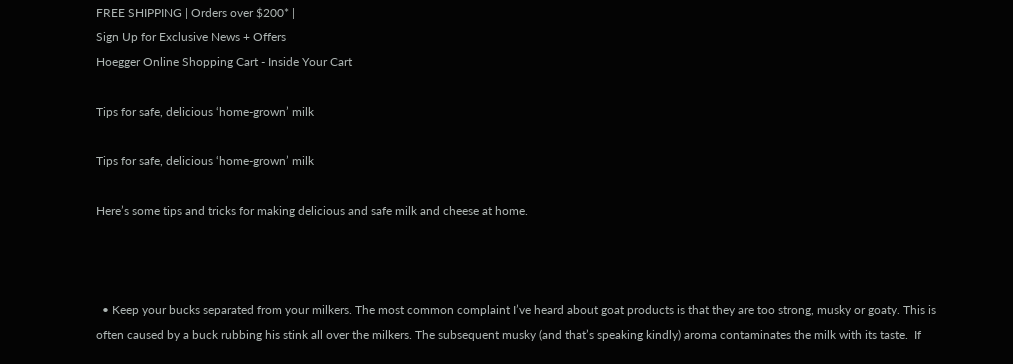FREE SHIPPING | Orders over $200* |
Sign Up for Exclusive News + Offers
Hoegger Online Shopping Cart - Inside Your Cart

Tips for safe, delicious ‘home-grown’ milk

Tips for safe, delicious ‘home-grown’ milk

Here’s some tips and tricks for making delicious and safe milk and cheese at home.



  • Keep your bucks separated from your milkers. The most common complaint I’ve heard about goat products is that they are too strong, musky or goaty. This is often caused by a buck rubbing his stink all over the milkers. The subsequent musky (and that’s speaking kindly) aroma contaminates the milk with its taste.  If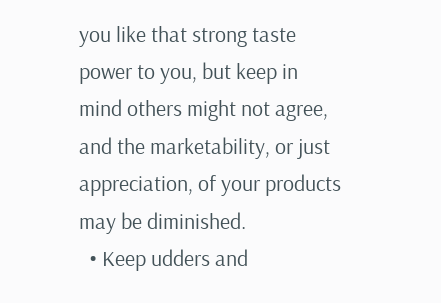you like that strong taste power to you, but keep in mind others might not agree, and the marketability, or just appreciation, of your products may be diminished.
  • Keep udders and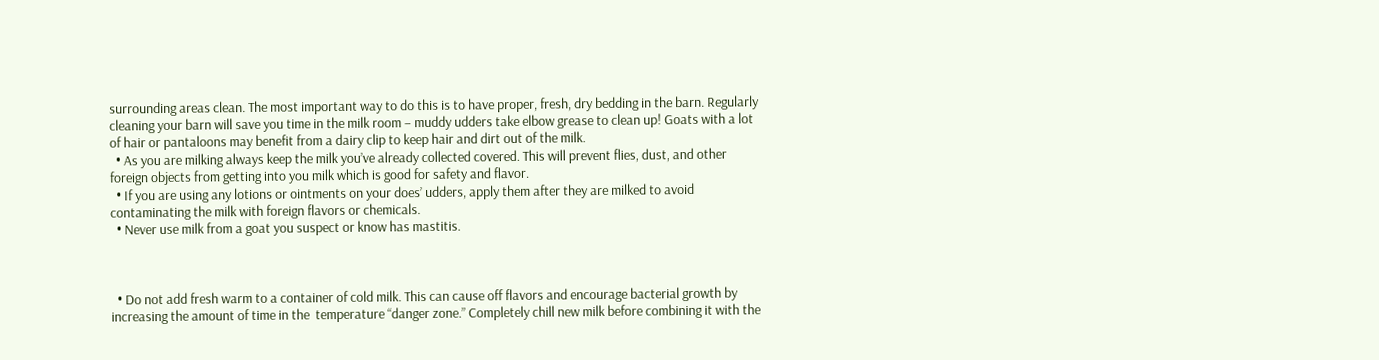surrounding areas clean. The most important way to do this is to have proper, fresh, dry bedding in the barn. Regularly cleaning your barn will save you time in the milk room – muddy udders take elbow grease to clean up! Goats with a lot of hair or pantaloons may benefit from a dairy clip to keep hair and dirt out of the milk.
  • As you are milking always keep the milk you’ve already collected covered. This will prevent flies, dust, and other foreign objects from getting into you milk which is good for safety and flavor.
  • If you are using any lotions or ointments on your does’ udders, apply them after they are milked to avoid contaminating the milk with foreign flavors or chemicals.
  • Never use milk from a goat you suspect or know has mastitis.



  • Do not add fresh warm to a container of cold milk. This can cause off flavors and encourage bacterial growth by increasing the amount of time in the  temperature “danger zone.” Completely chill new milk before combining it with the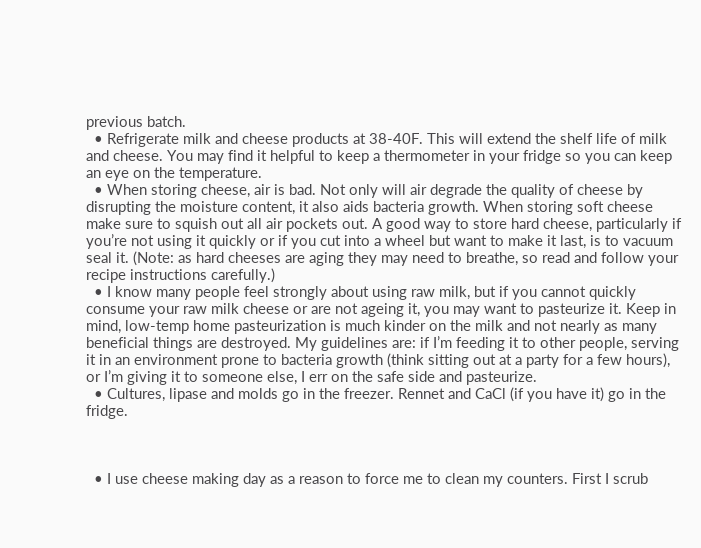previous batch.
  • Refrigerate milk and cheese products at 38-40F. This will extend the shelf life of milk and cheese. You may find it helpful to keep a thermometer in your fridge so you can keep an eye on the temperature.
  • When storing cheese, air is bad. Not only will air degrade the quality of cheese by disrupting the moisture content, it also aids bacteria growth. When storing soft cheese make sure to squish out all air pockets out. A good way to store hard cheese, particularly if you’re not using it quickly or if you cut into a wheel but want to make it last, is to vacuum seal it. (Note: as hard cheeses are aging they may need to breathe, so read and follow your recipe instructions carefully.)
  • I know many people feel strongly about using raw milk, but if you cannot quickly consume your raw milk cheese or are not ageing it, you may want to pasteurize it. Keep in mind, low-temp home pasteurization is much kinder on the milk and not nearly as many beneficial things are destroyed. My guidelines are: if I’m feeding it to other people, serving it in an environment prone to bacteria growth (think sitting out at a party for a few hours), or I’m giving it to someone else, I err on the safe side and pasteurize.
  • Cultures, lipase and molds go in the freezer. Rennet and CaCl (if you have it) go in the fridge.



  • I use cheese making day as a reason to force me to clean my counters. First I scrub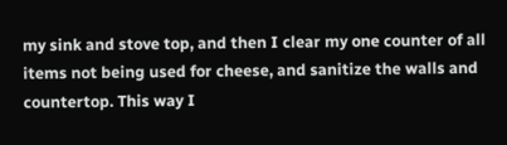my sink and stove top, and then I clear my one counter of all items not being used for cheese, and sanitize the walls and countertop. This way I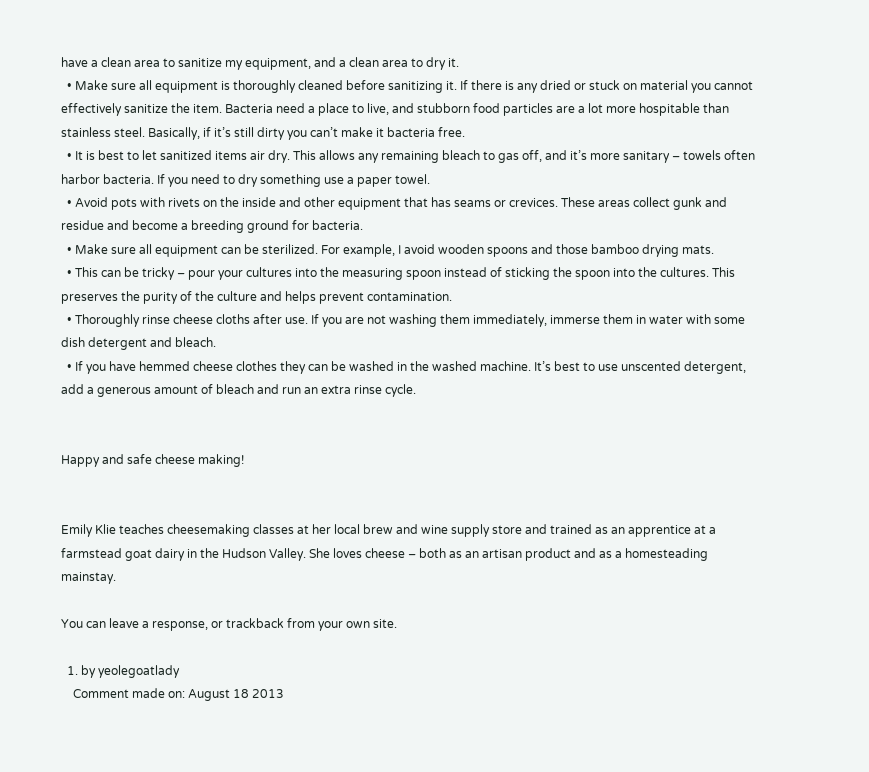have a clean area to sanitize my equipment, and a clean area to dry it.
  • Make sure all equipment is thoroughly cleaned before sanitizing it. If there is any dried or stuck on material you cannot effectively sanitize the item. Bacteria need a place to live, and stubborn food particles are a lot more hospitable than stainless steel. Basically, if it’s still dirty you can’t make it bacteria free.
  • It is best to let sanitized items air dry. This allows any remaining bleach to gas off, and it’s more sanitary – towels often harbor bacteria. If you need to dry something use a paper towel.
  • Avoid pots with rivets on the inside and other equipment that has seams or crevices. These areas collect gunk and residue and become a breeding ground for bacteria.
  • Make sure all equipment can be sterilized. For example, I avoid wooden spoons and those bamboo drying mats.
  • This can be tricky – pour your cultures into the measuring spoon instead of sticking the spoon into the cultures. This preserves the purity of the culture and helps prevent contamination.
  • Thoroughly rinse cheese cloths after use. If you are not washing them immediately, immerse them in water with some dish detergent and bleach.
  • If you have hemmed cheese clothes they can be washed in the washed machine. It’s best to use unscented detergent, add a generous amount of bleach and run an extra rinse cycle.


Happy and safe cheese making!


Emily Klie teaches cheesemaking classes at her local brew and wine supply store and trained as an apprentice at a farmstead goat dairy in the Hudson Valley. She loves cheese – both as an artisan product and as a homesteading mainstay.

You can leave a response, or trackback from your own site.

  1. by yeolegoatlady
    Comment made on: August 18 2013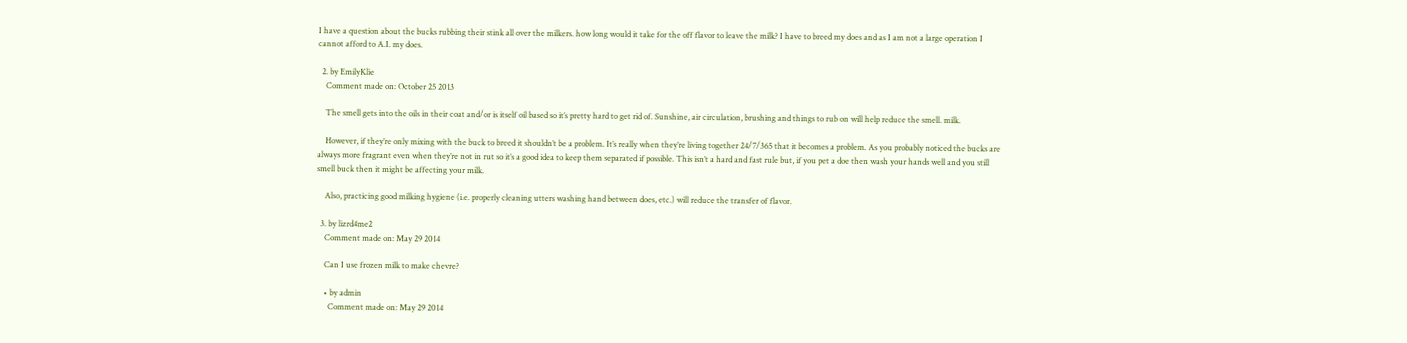I have a question about the bucks rubbing their stink all over the milkers. how long would it take for the off flavor to leave the milk? I have to breed my does and as I am not a large operation I cannot afford to A.I. my does.

  2. by EmilyKlie
    Comment made on: October 25 2013

    The smell gets into the oils in their coat and/or is itself oil based so it’s pretty hard to get rid of. Sunshine, air circulation, brushing and things to rub on will help reduce the smell. milk.

    However, if they’re only mixing with the buck to breed it shouldn’t be a problem. It’s really when they’re living together 24/7/365 that it becomes a problem. As you probably noticed the bucks are always more fragrant even when they’re not in rut so it’s a good idea to keep them separated if possible. This isn’t a hard and fast rule but, if you pet a doe then wash your hands well and you still smell buck then it might be affecting your milk.

    Also, practicing good milking hygiene (i.e. properly cleaning utters washing hand between does, etc.) will reduce the transfer of flavor.

  3. by lizrd4me2
    Comment made on: May 29 2014

    Can I use frozen milk to make chevre?

    • by admin
      Comment made on: May 29 2014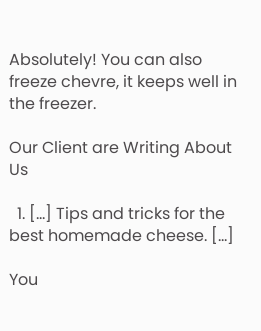Absolutely! You can also freeze chevre, it keeps well in the freezer.

Our Client are Writing About Us

  1. […] Tips and tricks for the best homemade cheese. […]

You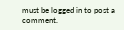must be logged in to post a comment.